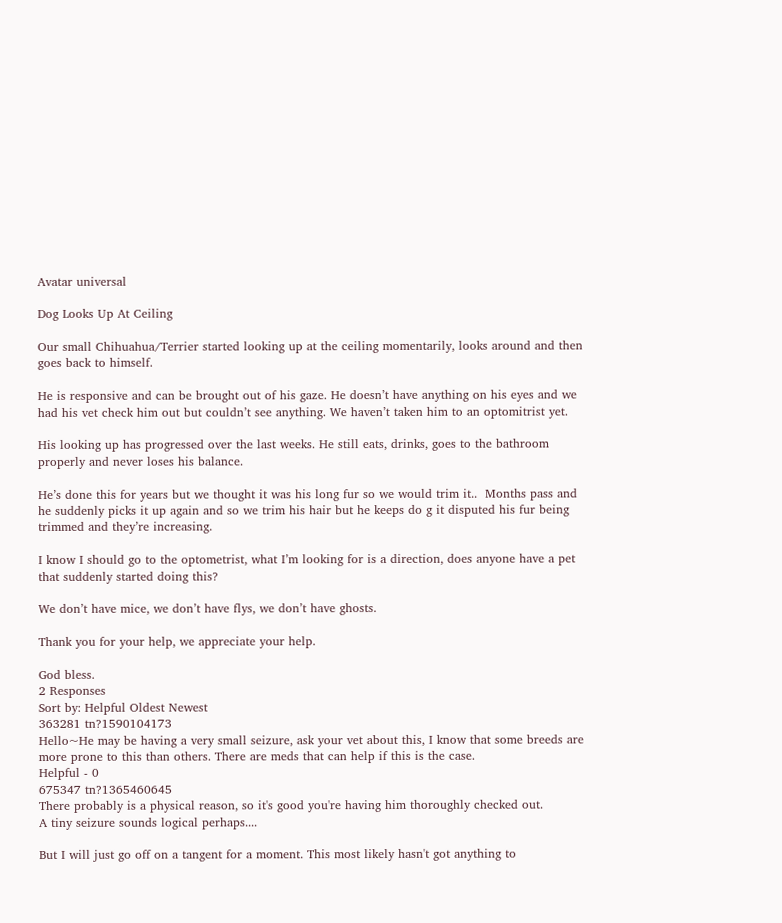Avatar universal

Dog Looks Up At Ceiling

Our small Chihuahua/Terrier started looking up at the ceiling momentarily, looks around and then goes back to himself.

He is responsive and can be brought out of his gaze. He doesn’t have anything on his eyes and we had his vet check him out but couldn’t see anything. We haven’t taken him to an optomitrist yet.

His looking up has progressed over the last weeks. He still eats, drinks, goes to the bathroom properly and never loses his balance.

He’s done this for years but we thought it was his long fur so we would trim it..  Months pass and he suddenly picks it up again and so we trim his hair but he keeps do g it disputed his fur being trimmed and they’re increasing.

I know I should go to the optometrist, what I’m looking for is a direction, does anyone have a pet that suddenly started doing this?

We don’t have mice, we don’t have flys, we don’t have ghosts.

Thank you for your help, we appreciate your help.

God bless.
2 Responses
Sort by: Helpful Oldest Newest
363281 tn?1590104173
Hello~He may be having a very small seizure, ask your vet about this, I know that some breeds are more prone to this than others. There are meds that can help if this is the case.
Helpful - 0
675347 tn?1365460645
There probably is a physical reason, so it's good you're having him thoroughly checked out.
A tiny seizure sounds logical perhaps....

But I will just go off on a tangent for a moment. This most likely hasn't got anything to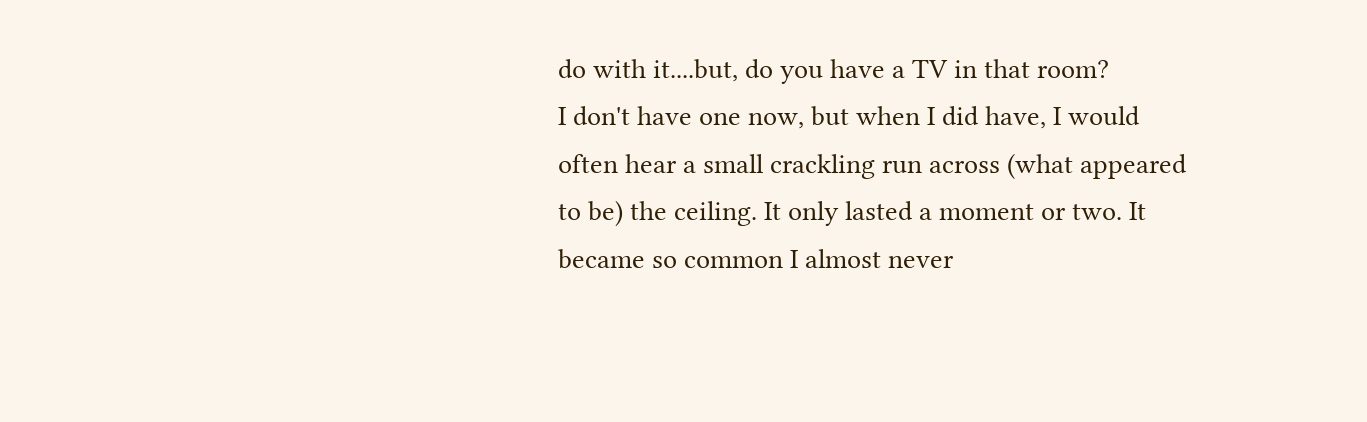do with it....but, do you have a TV in that room?
I don't have one now, but when I did have, I would often hear a small crackling run across (what appeared to be) the ceiling. It only lasted a moment or two. It became so common I almost never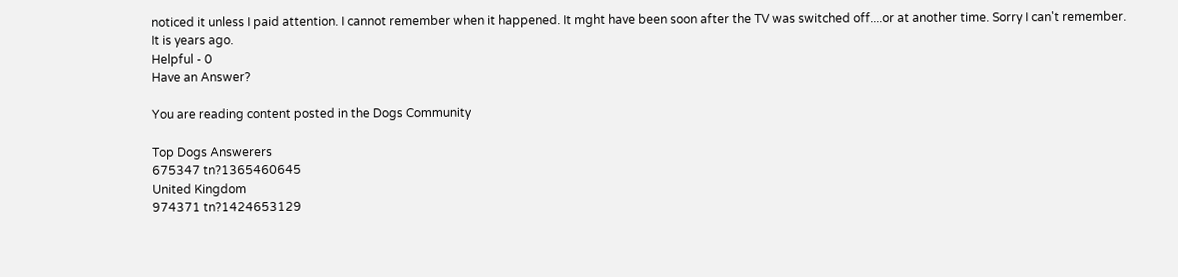noticed it unless I paid attention. I cannot remember when it happened. It mght have been soon after the TV was switched off....or at another time. Sorry I can't remember. It is years ago.
Helpful - 0
Have an Answer?

You are reading content posted in the Dogs Community

Top Dogs Answerers
675347 tn?1365460645
United Kingdom
974371 tn?1424653129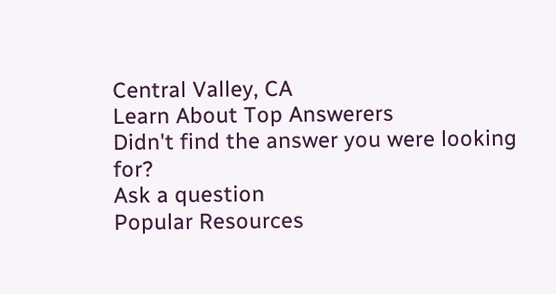Central Valley, CA
Learn About Top Answerers
Didn't find the answer you were looking for?
Ask a question
Popular Resources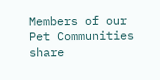Members of our Pet Communities share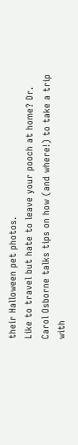their Halloween pet photos.
Like to travel but hate to leave your pooch at home? Dr. Carol Osborne talks tips on how (and where!) to take a trip with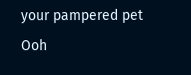your pampered pet
Ooh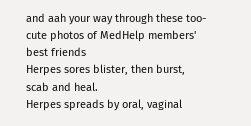and aah your way through these too-cute photos of MedHelp members' best friends
Herpes sores blister, then burst, scab and heal.
Herpes spreads by oral, vaginal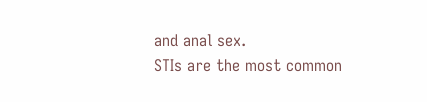and anal sex.
STIs are the most common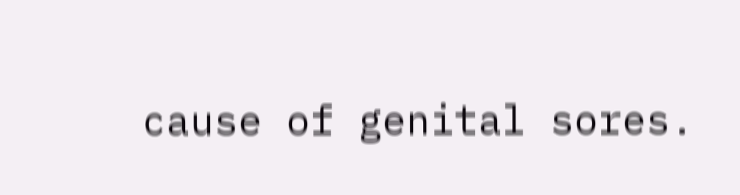cause of genital sores.